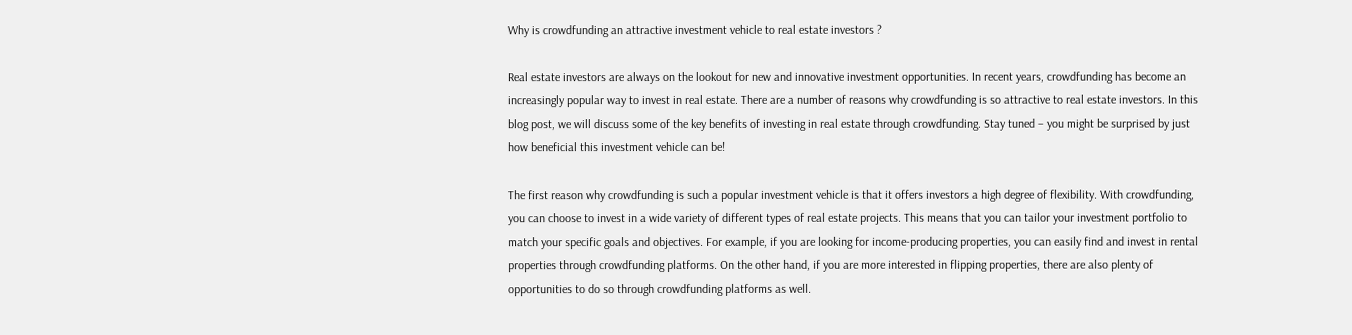Why is crowdfunding an attractive investment vehicle to real estate investors ?

Real estate investors are always on the lookout for new and innovative investment opportunities. In recent years, crowdfunding has become an increasingly popular way to invest in real estate. There are a number of reasons why crowdfunding is so attractive to real estate investors. In this blog post, we will discuss some of the key benefits of investing in real estate through crowdfunding. Stay tuned – you might be surprised by just how beneficial this investment vehicle can be!

The first reason why crowdfunding is such a popular investment vehicle is that it offers investors a high degree of flexibility. With crowdfunding, you can choose to invest in a wide variety of different types of real estate projects. This means that you can tailor your investment portfolio to match your specific goals and objectives. For example, if you are looking for income-producing properties, you can easily find and invest in rental properties through crowdfunding platforms. On the other hand, if you are more interested in flipping properties, there are also plenty of opportunities to do so through crowdfunding platforms as well.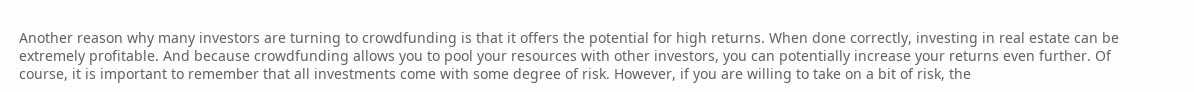Another reason why many investors are turning to crowdfunding is that it offers the potential for high returns. When done correctly, investing in real estate can be extremely profitable. And because crowdfunding allows you to pool your resources with other investors, you can potentially increase your returns even further. Of course, it is important to remember that all investments come with some degree of risk. However, if you are willing to take on a bit of risk, the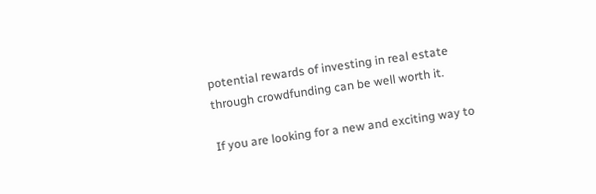potential rewards of investing in real estate through crowdfunding can be well worth it.

If you are looking for a new and exciting way to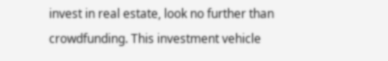invest in real estate, look no further than crowdfunding. This investment vehicle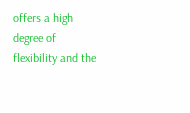offers a high degree of flexibility and the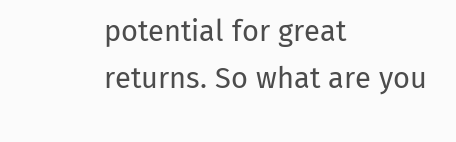potential for great returns. So what are you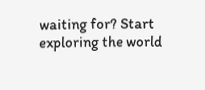waiting for? Start exploring the world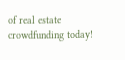of real estate crowdfunding today!